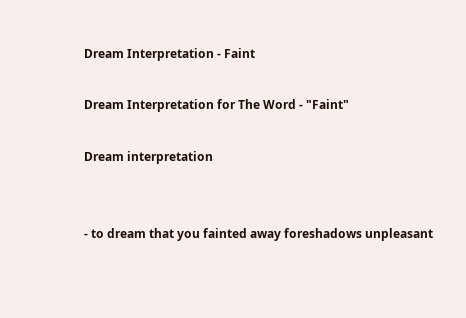Dream Interpretation - Faint

Dream Interpretation for The Word - "Faint"

Dream interpretation


- to dream that you fainted away foreshadows unpleasant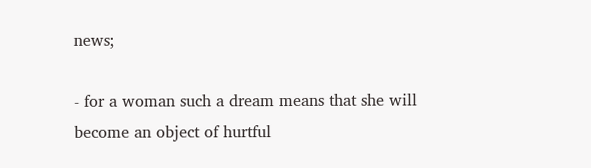news;

- for a woman such a dream means that she will become an object of hurtful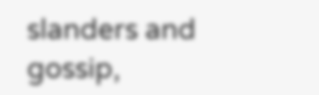slanders and gossip,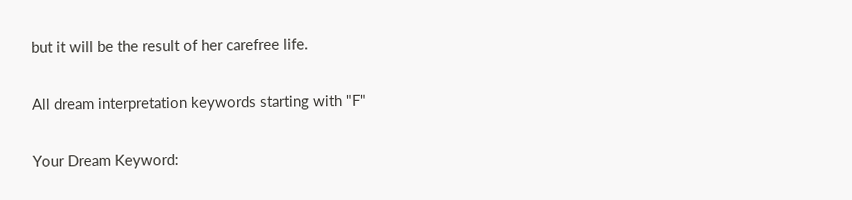but it will be the result of her carefree life.

All dream interpretation keywords starting with "F"

Your Dream Keyword: